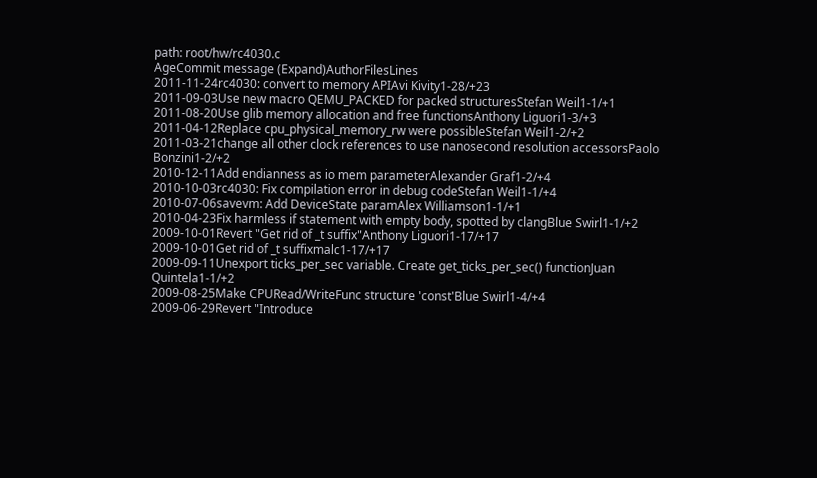path: root/hw/rc4030.c
AgeCommit message (Expand)AuthorFilesLines
2011-11-24rc4030: convert to memory APIAvi Kivity1-28/+23
2011-09-03Use new macro QEMU_PACKED for packed structuresStefan Weil1-1/+1
2011-08-20Use glib memory allocation and free functionsAnthony Liguori1-3/+3
2011-04-12Replace cpu_physical_memory_rw were possibleStefan Weil1-2/+2
2011-03-21change all other clock references to use nanosecond resolution accessorsPaolo Bonzini1-2/+2
2010-12-11Add endianness as io mem parameterAlexander Graf1-2/+4
2010-10-03rc4030: Fix compilation error in debug codeStefan Weil1-1/+4
2010-07-06savevm: Add DeviceState paramAlex Williamson1-1/+1
2010-04-23Fix harmless if statement with empty body, spotted by clangBlue Swirl1-1/+2
2009-10-01Revert "Get rid of _t suffix"Anthony Liguori1-17/+17
2009-10-01Get rid of _t suffixmalc1-17/+17
2009-09-11Unexport ticks_per_sec variable. Create get_ticks_per_sec() functionJuan Quintela1-1/+2
2009-08-25Make CPURead/WriteFunc structure 'const'Blue Swirl1-4/+4
2009-06-29Revert "Introduce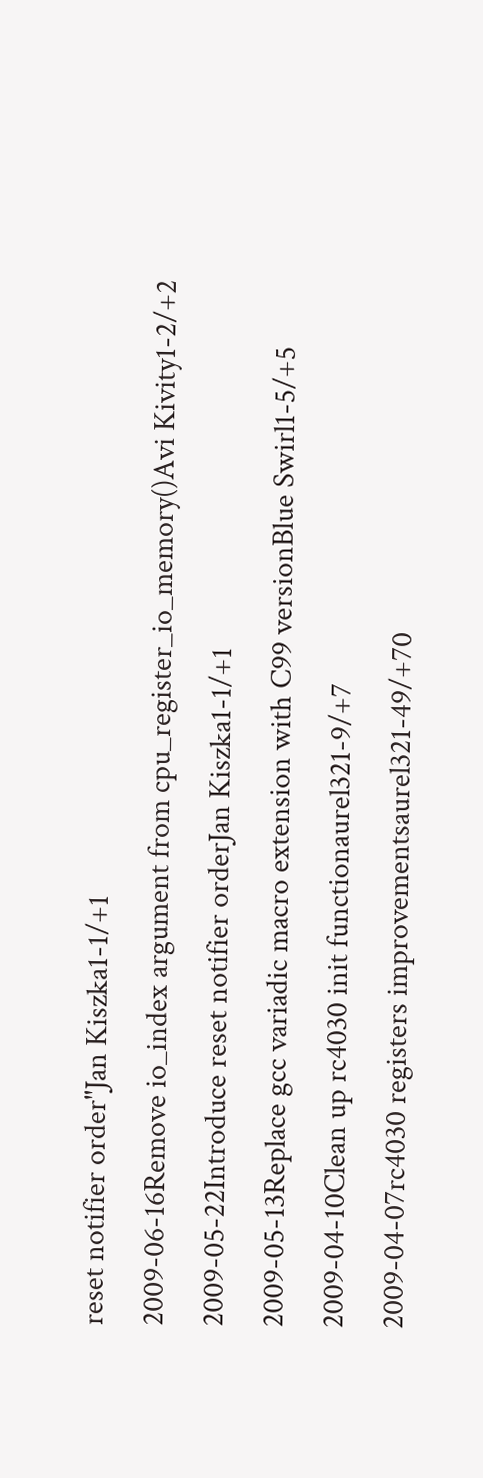reset notifier order"Jan Kiszka1-1/+1
2009-06-16Remove io_index argument from cpu_register_io_memory()Avi Kivity1-2/+2
2009-05-22Introduce reset notifier orderJan Kiszka1-1/+1
2009-05-13Replace gcc variadic macro extension with C99 versionBlue Swirl1-5/+5
2009-04-10Clean up rc4030 init functionaurel321-9/+7
2009-04-07rc4030 registers improvementsaurel321-49/+70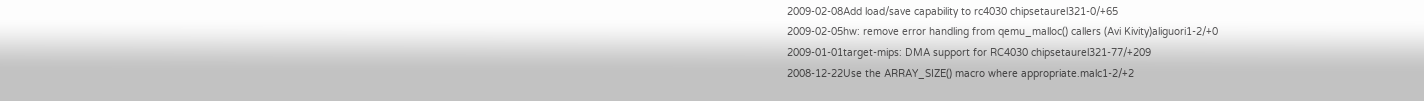2009-02-08Add load/save capability to rc4030 chipsetaurel321-0/+65
2009-02-05hw: remove error handling from qemu_malloc() callers (Avi Kivity)aliguori1-2/+0
2009-01-01target-mips: DMA support for RC4030 chipsetaurel321-77/+209
2008-12-22Use the ARRAY_SIZE() macro where appropriate.malc1-2/+2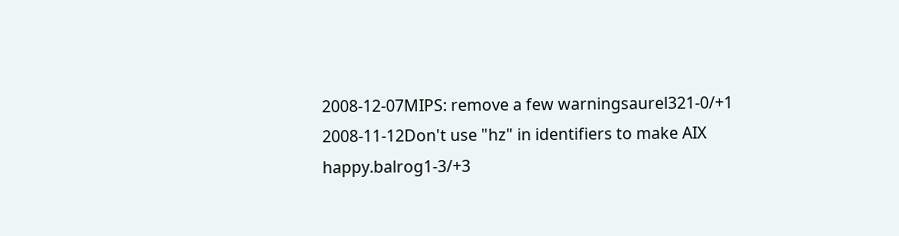2008-12-07MIPS: remove a few warningsaurel321-0/+1
2008-11-12Don't use "hz" in identifiers to make AIX happy.balrog1-3/+3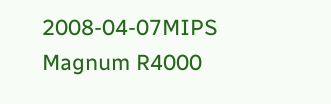2008-04-07MIPS Magnum R4000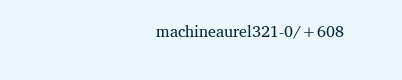machineaurel321-0/+608